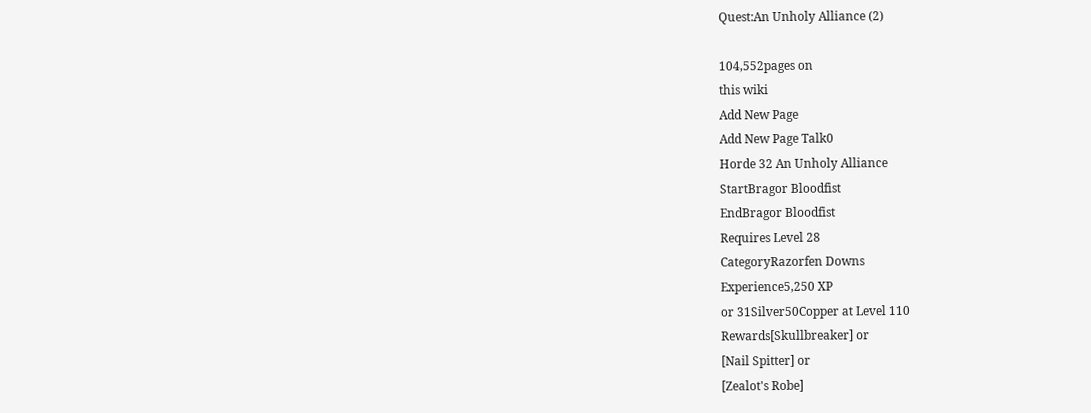Quest:An Unholy Alliance (2)

104,552pages on
this wiki
Add New Page
Add New Page Talk0
Horde 32 An Unholy Alliance
StartBragor Bloodfist
EndBragor Bloodfist
Requires Level 28
CategoryRazorfen Downs
Experience5,250 XP
or 31Silver50Copper at Level 110
Rewards[Skullbreaker] or
[Nail Spitter] or
[Zealot's Robe]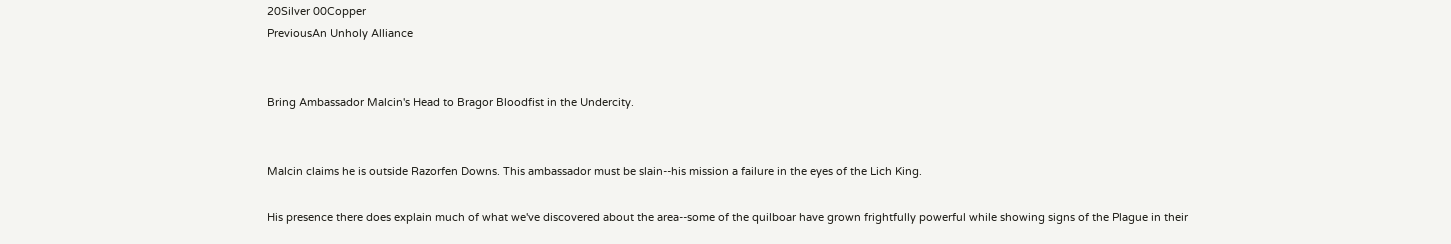20Silver 00Copper
PreviousAn Unholy Alliance


Bring Ambassador Malcin's Head to Bragor Bloodfist in the Undercity.


Malcin claims he is outside Razorfen Downs. This ambassador must be slain--his mission a failure in the eyes of the Lich King.

His presence there does explain much of what we've discovered about the area--some of the quilboar have grown frightfully powerful while showing signs of the Plague in their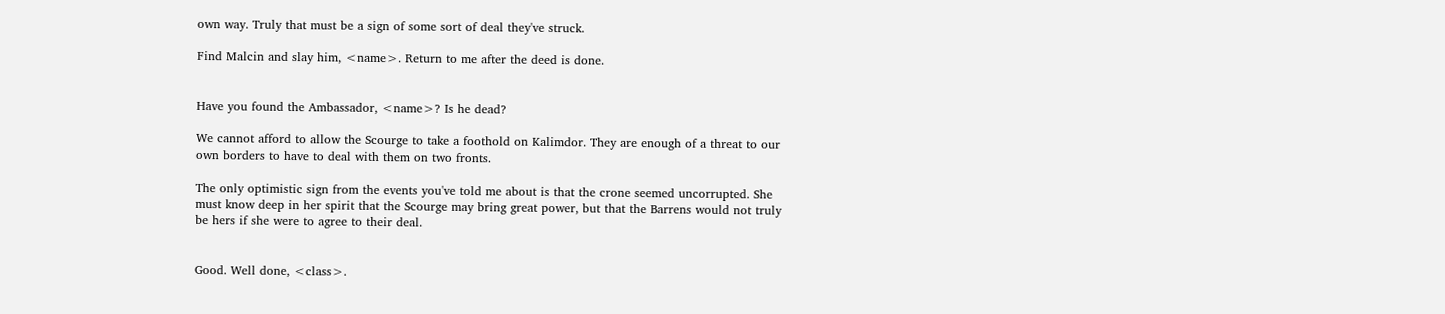own way. Truly that must be a sign of some sort of deal they've struck.

Find Malcin and slay him, <name>. Return to me after the deed is done.


Have you found the Ambassador, <name>? Is he dead?

We cannot afford to allow the Scourge to take a foothold on Kalimdor. They are enough of a threat to our own borders to have to deal with them on two fronts.

The only optimistic sign from the events you've told me about is that the crone seemed uncorrupted. She must know deep in her spirit that the Scourge may bring great power, but that the Barrens would not truly be hers if she were to agree to their deal.


Good. Well done, <class>.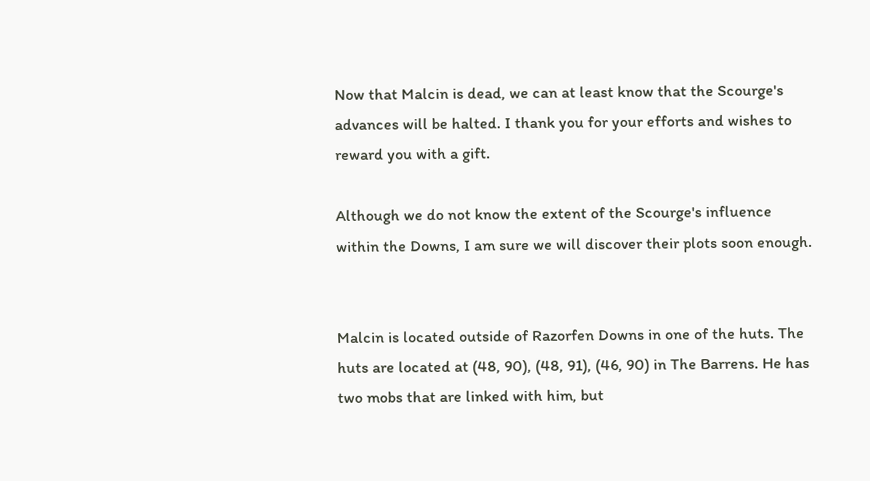Now that Malcin is dead, we can at least know that the Scourge's advances will be halted. I thank you for your efforts and wishes to reward you with a gift.

Although we do not know the extent of the Scourge's influence within the Downs, I am sure we will discover their plots soon enough.


Malcin is located outside of Razorfen Downs in one of the huts. The huts are located at (48, 90), (48, 91), (46, 90) in The Barrens. He has two mobs that are linked with him, but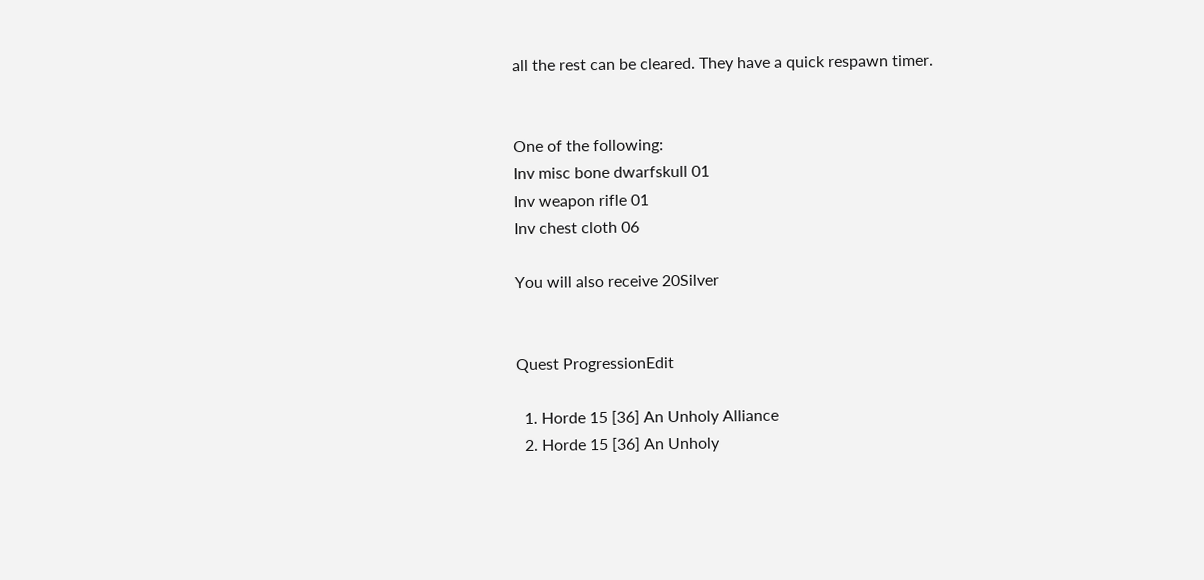all the rest can be cleared. They have a quick respawn timer.


One of the following:
Inv misc bone dwarfskull 01
Inv weapon rifle 01
Inv chest cloth 06

You will also receive 20Silver


Quest ProgressionEdit

  1. Horde 15 [36] An Unholy Alliance
  2. Horde 15 [36] An Unholy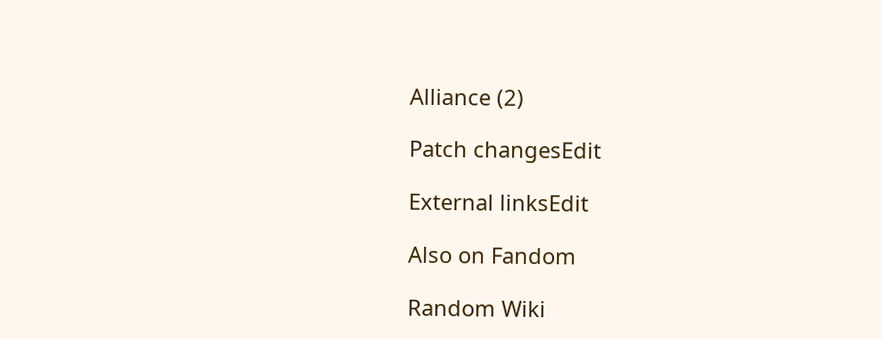Alliance (2)

Patch changesEdit

External linksEdit

Also on Fandom

Random Wiki